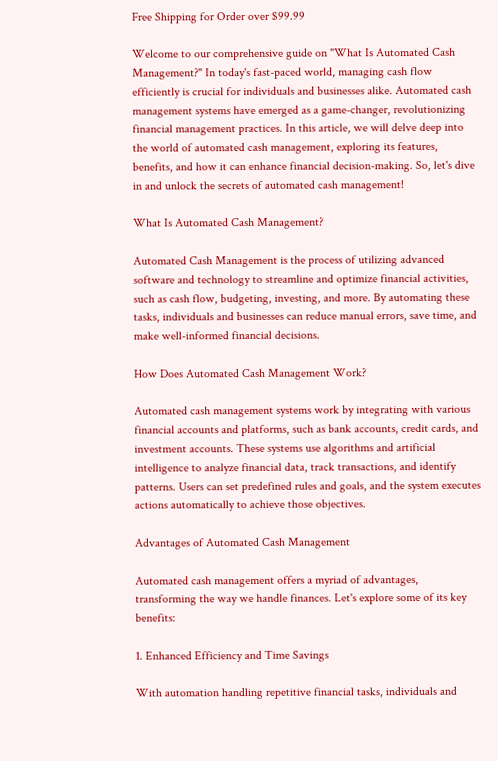Free Shipping for Order over $99.99

Welcome to our comprehensive guide on "What Is Automated Cash Management?" In today's fast-paced world, managing cash flow efficiently is crucial for individuals and businesses alike. Automated cash management systems have emerged as a game-changer, revolutionizing financial management practices. In this article, we will delve deep into the world of automated cash management, exploring its features, benefits, and how it can enhance financial decision-making. So, let's dive in and unlock the secrets of automated cash management!

What Is Automated Cash Management?

Automated Cash Management is the process of utilizing advanced software and technology to streamline and optimize financial activities, such as cash flow, budgeting, investing, and more. By automating these tasks, individuals and businesses can reduce manual errors, save time, and make well-informed financial decisions.

How Does Automated Cash Management Work?

Automated cash management systems work by integrating with various financial accounts and platforms, such as bank accounts, credit cards, and investment accounts. These systems use algorithms and artificial intelligence to analyze financial data, track transactions, and identify patterns. Users can set predefined rules and goals, and the system executes actions automatically to achieve those objectives.

Advantages of Automated Cash Management

Automated cash management offers a myriad of advantages, transforming the way we handle finances. Let's explore some of its key benefits:

1. Enhanced Efficiency and Time Savings

With automation handling repetitive financial tasks, individuals and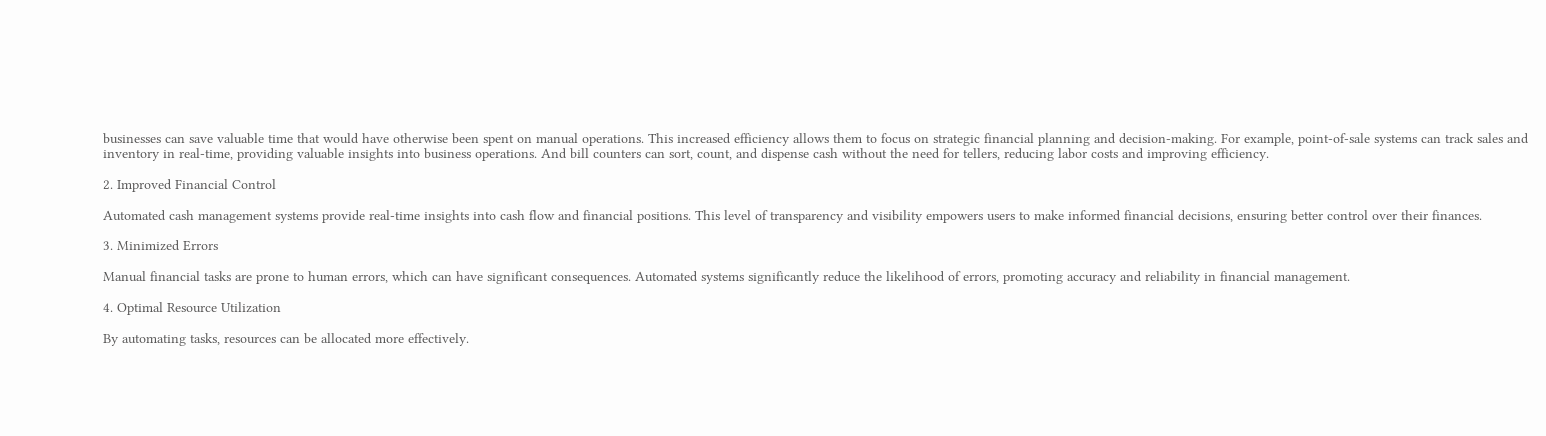businesses can save valuable time that would have otherwise been spent on manual operations. This increased efficiency allows them to focus on strategic financial planning and decision-making. For example, point-of-sale systems can track sales and inventory in real-time, providing valuable insights into business operations. And bill counters can sort, count, and dispense cash without the need for tellers, reducing labor costs and improving efficiency.

2. Improved Financial Control

Automated cash management systems provide real-time insights into cash flow and financial positions. This level of transparency and visibility empowers users to make informed financial decisions, ensuring better control over their finances.

3. Minimized Errors

Manual financial tasks are prone to human errors, which can have significant consequences. Automated systems significantly reduce the likelihood of errors, promoting accuracy and reliability in financial management.

4. Optimal Resource Utilization

By automating tasks, resources can be allocated more effectively.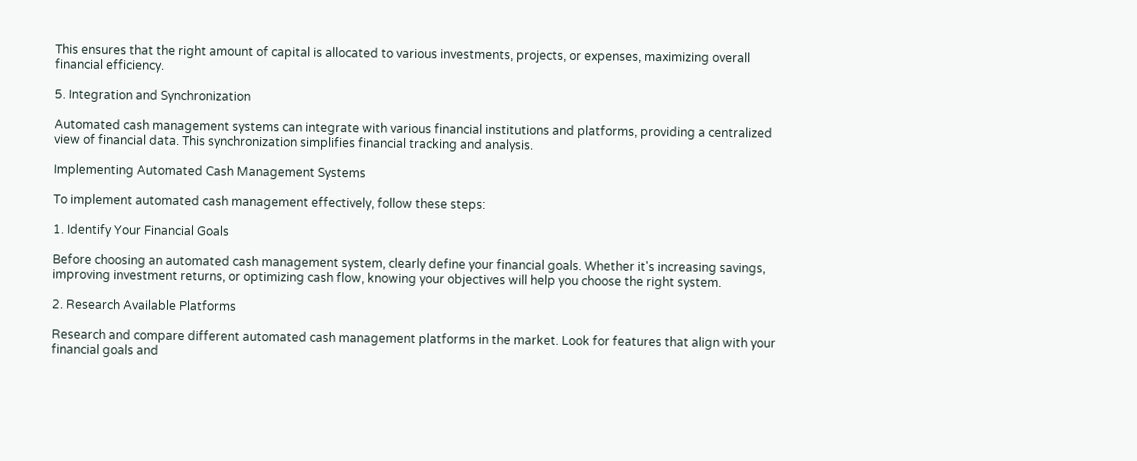This ensures that the right amount of capital is allocated to various investments, projects, or expenses, maximizing overall financial efficiency.

5. Integration and Synchronization

Automated cash management systems can integrate with various financial institutions and platforms, providing a centralized view of financial data. This synchronization simplifies financial tracking and analysis.

Implementing Automated Cash Management Systems

To implement automated cash management effectively, follow these steps:

1. Identify Your Financial Goals

Before choosing an automated cash management system, clearly define your financial goals. Whether it's increasing savings, improving investment returns, or optimizing cash flow, knowing your objectives will help you choose the right system.

2. Research Available Platforms

Research and compare different automated cash management platforms in the market. Look for features that align with your financial goals and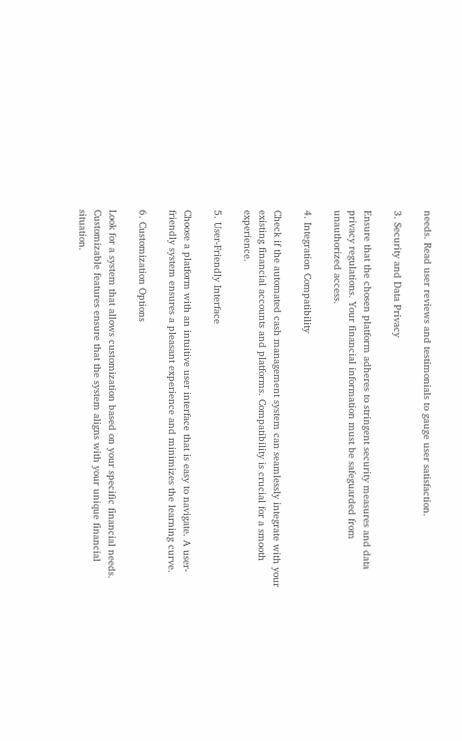needs. Read user reviews and testimonials to gauge user satisfaction.

3. Security and Data Privacy

Ensure that the chosen platform adheres to stringent security measures and data privacy regulations. Your financial information must be safeguarded from unauthorized access.

4. Integration Compatibility

Check if the automated cash management system can seamlessly integrate with your existing financial accounts and platforms. Compatibility is crucial for a smooth experience.

5. User-Friendly Interface

Choose a platform with an intuitive user interface that is easy to navigate. A user-friendly system ensures a pleasant experience and minimizes the learning curve.

6. Customization Options

Look for a system that allows customization based on your specific financial needs. Customizable features ensure that the system aligns with your unique financial situation.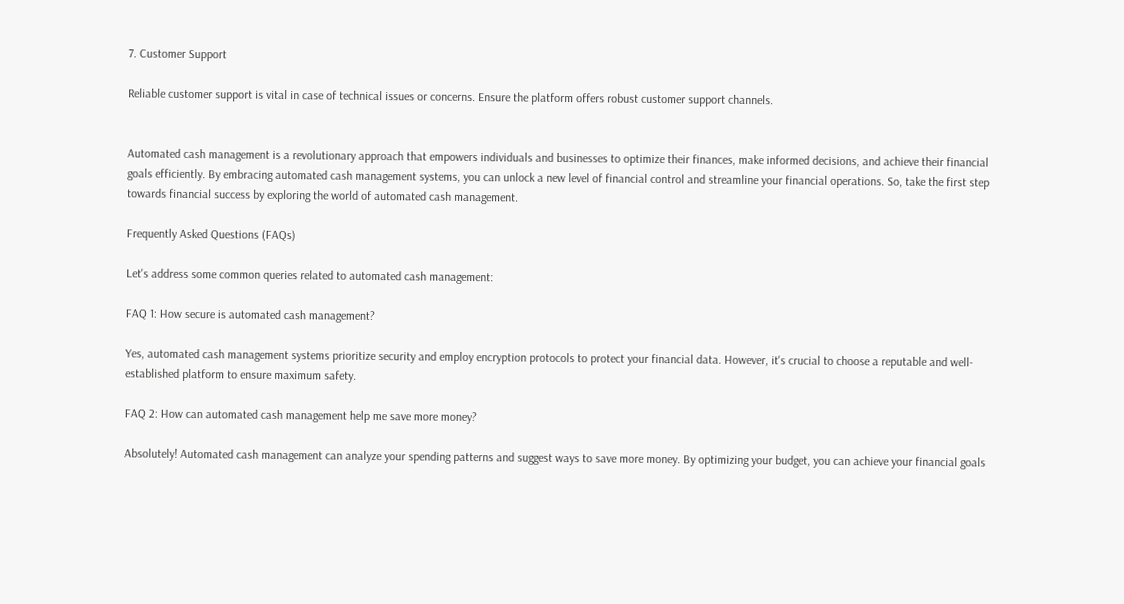7. Customer Support

Reliable customer support is vital in case of technical issues or concerns. Ensure the platform offers robust customer support channels.


Automated cash management is a revolutionary approach that empowers individuals and businesses to optimize their finances, make informed decisions, and achieve their financial goals efficiently. By embracing automated cash management systems, you can unlock a new level of financial control and streamline your financial operations. So, take the first step towards financial success by exploring the world of automated cash management.

Frequently Asked Questions (FAQs)

Let's address some common queries related to automated cash management:

FAQ 1: How secure is automated cash management?

Yes, automated cash management systems prioritize security and employ encryption protocols to protect your financial data. However, it's crucial to choose a reputable and well-established platform to ensure maximum safety.

FAQ 2: How can automated cash management help me save more money?

Absolutely! Automated cash management can analyze your spending patterns and suggest ways to save more money. By optimizing your budget, you can achieve your financial goals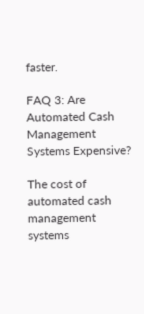faster.

FAQ 3: Are Automated Cash Management Systems Expensive?

The cost of automated cash management systems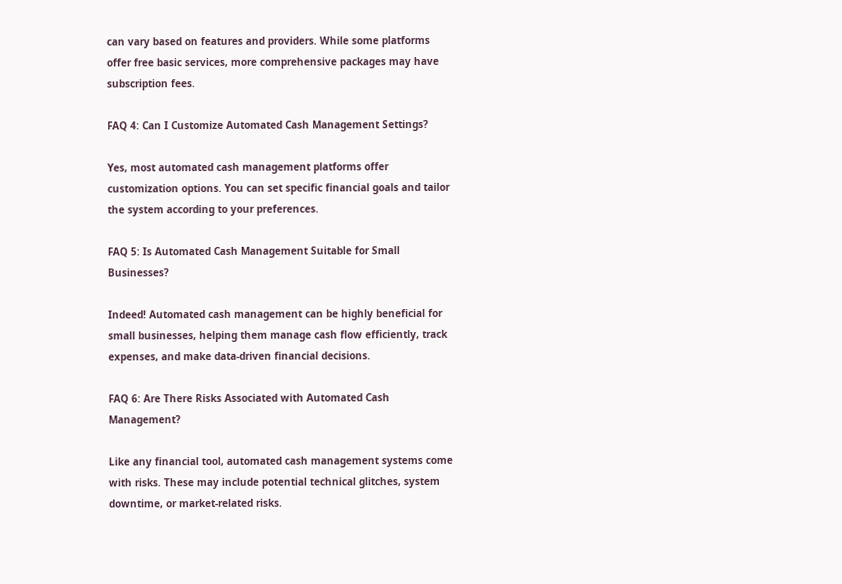can vary based on features and providers. While some platforms offer free basic services, more comprehensive packages may have subscription fees.

FAQ 4: Can I Customize Automated Cash Management Settings?

Yes, most automated cash management platforms offer customization options. You can set specific financial goals and tailor the system according to your preferences.

FAQ 5: Is Automated Cash Management Suitable for Small Businesses?

Indeed! Automated cash management can be highly beneficial for small businesses, helping them manage cash flow efficiently, track expenses, and make data-driven financial decisions.

FAQ 6: Are There Risks Associated with Automated Cash Management?

Like any financial tool, automated cash management systems come with risks. These may include potential technical glitches, system downtime, or market-related risks.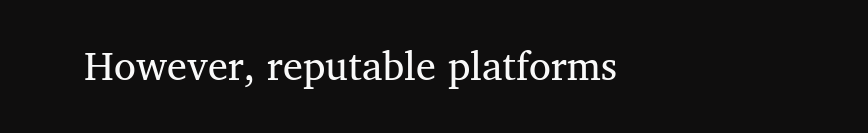However, reputable platforms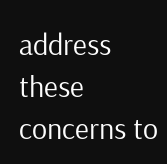address these concerns to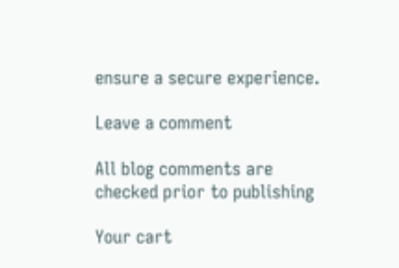ensure a secure experience.

Leave a comment

All blog comments are checked prior to publishing

Your cart